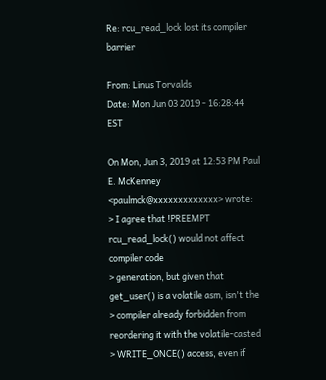Re: rcu_read_lock lost its compiler barrier

From: Linus Torvalds
Date: Mon Jun 03 2019 - 16:28:44 EST

On Mon, Jun 3, 2019 at 12:53 PM Paul E. McKenney <paulmck@xxxxxxxxxxxxx> wrote:
> I agree that !PREEMPT rcu_read_lock() would not affect compiler code
> generation, but given that get_user() is a volatile asm, isn't the
> compiler already forbidden from reordering it with the volatile-casted
> WRITE_ONCE() access, even if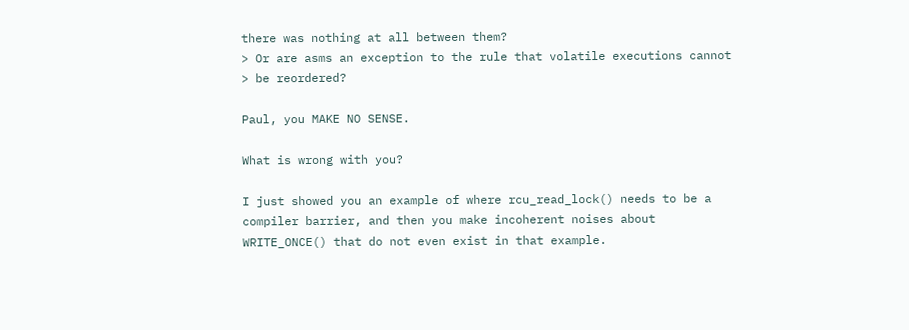there was nothing at all between them?
> Or are asms an exception to the rule that volatile executions cannot
> be reordered?

Paul, you MAKE NO SENSE.

What is wrong with you?

I just showed you an example of where rcu_read_lock() needs to be a
compiler barrier, and then you make incoherent noises about
WRITE_ONCE() that do not even exist in that example.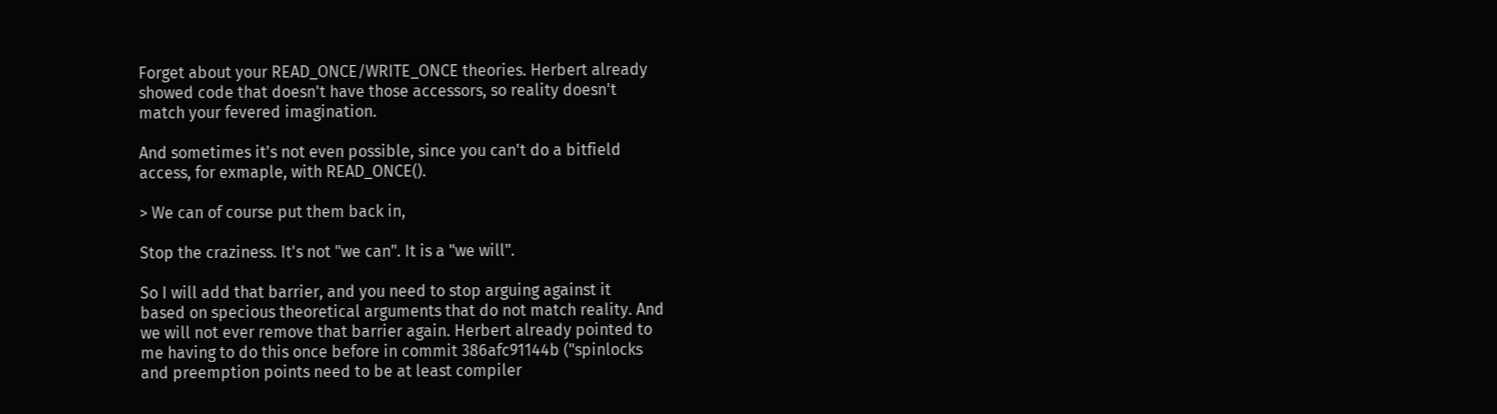Forget about your READ_ONCE/WRITE_ONCE theories. Herbert already
showed code that doesn't have those accessors, so reality doesn't
match your fevered imagination.

And sometimes it's not even possible, since you can't do a bitfield
access, for exmaple, with READ_ONCE().

> We can of course put them back in,

Stop the craziness. It's not "we can". It is a "we will".

So I will add that barrier, and you need to stop arguing against it
based on specious theoretical arguments that do not match reality. And
we will not ever remove that barrier again. Herbert already pointed to
me having to do this once before in commit 386afc91144b ("spinlocks
and preemption points need to be at least compiler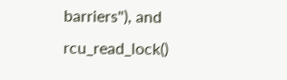barriers"), and
rcu_read_lock()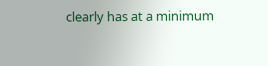clearly has at a minimum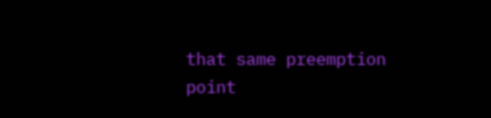that same preemption point